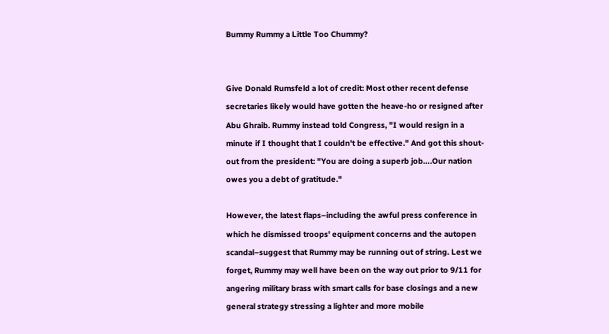Bummy Rummy a Little Too Chummy?


Give Donald Rumsfeld a lot of credit: Most other recent defense secretaries likely would have gotten the heave-ho or resigned after Abu Ghraib. Rummy instead told Congress, "I would resign in a minute if I thought that I couldn't be effective." And got this shout-out from the president: "You are doing a superb job….Our nation owes you a debt of gratitude."

However, the latest flaps–including the awful press conference in which he dismissed troops' equipment concerns and the autopen scandal–suggest that Rummy may be running out of string. Lest we forget, Rummy may well have been on the way out prior to 9/11 for angering military brass with smart calls for base closings and a new general strategy stressing a lighter and more mobile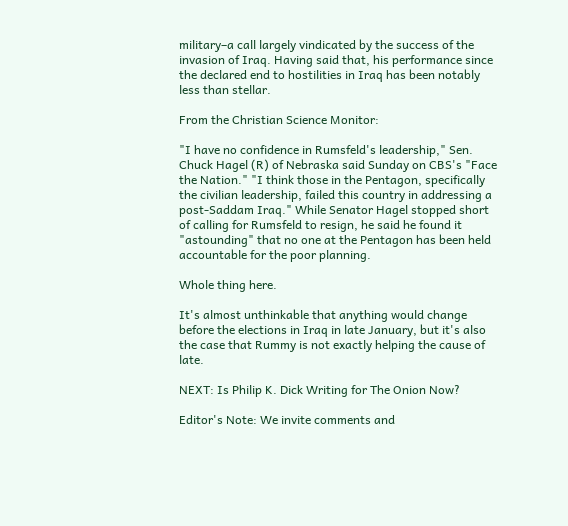military–a call largely vindicated by the success of the invasion of Iraq. Having said that, his performance since the declared end to hostilities in Iraq has been notably less than stellar.

From the Christian Science Monitor:

"I have no confidence in Rumsfeld's leadership," Sen. Chuck Hagel (R) of Nebraska said Sunday on CBS's "Face the Nation." "I think those in the Pentagon, specifically the civilian leadership, failed this country in addressing a post-Saddam Iraq." While Senator Hagel stopped short of calling for Rumsfeld to resign, he said he found it "astounding" that no one at the Pentagon has been held accountable for the poor planning.

Whole thing here.

It's almost unthinkable that anything would change before the elections in Iraq in late January, but it's also the case that Rummy is not exactly helping the cause of late.

NEXT: Is Philip K. Dick Writing for The Onion Now?

Editor's Note: We invite comments and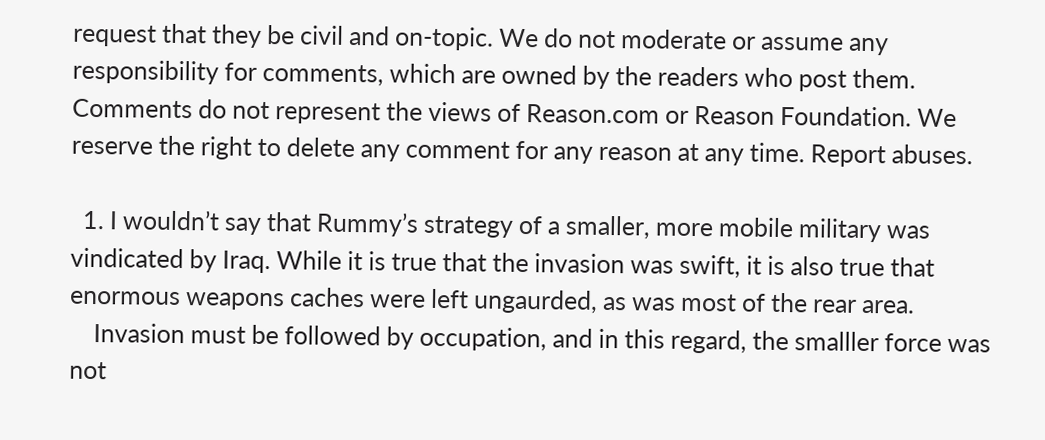request that they be civil and on-topic. We do not moderate or assume any responsibility for comments, which are owned by the readers who post them. Comments do not represent the views of Reason.com or Reason Foundation. We reserve the right to delete any comment for any reason at any time. Report abuses.

  1. I wouldn’t say that Rummy’s strategy of a smaller, more mobile military was vindicated by Iraq. While it is true that the invasion was swift, it is also true that enormous weapons caches were left ungaurded, as was most of the rear area.
    Invasion must be followed by occupation, and in this regard, the smalller force was not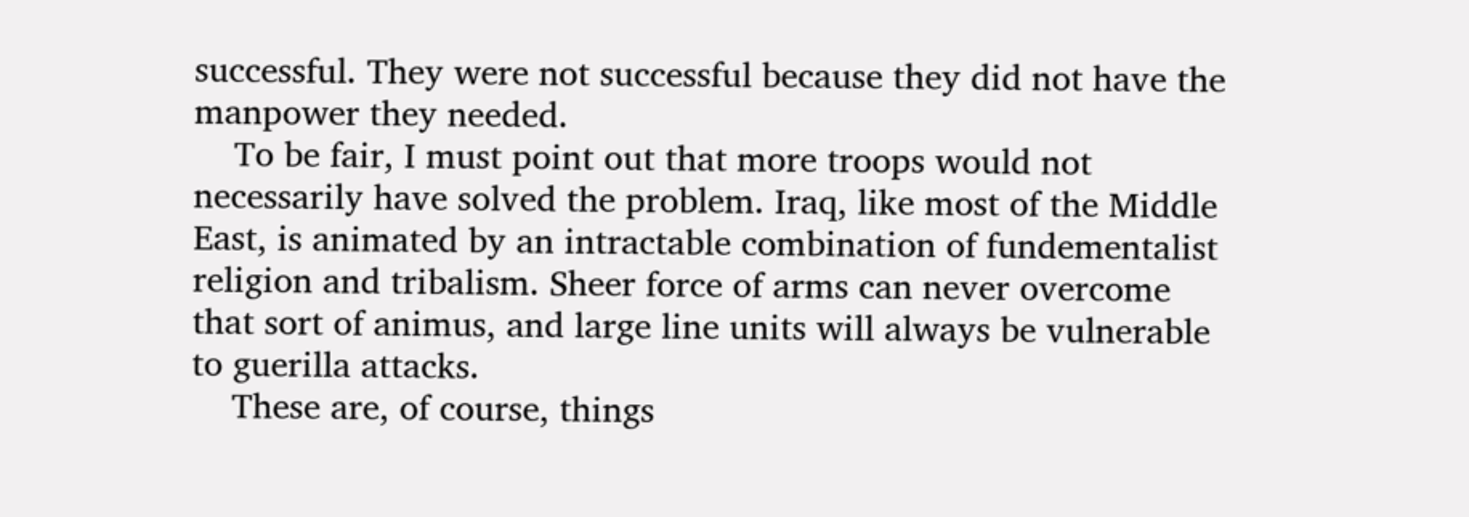successful. They were not successful because they did not have the manpower they needed.
    To be fair, I must point out that more troops would not necessarily have solved the problem. Iraq, like most of the Middle East, is animated by an intractable combination of fundementalist religion and tribalism. Sheer force of arms can never overcome that sort of animus, and large line units will always be vulnerable to guerilla attacks.
    These are, of course, things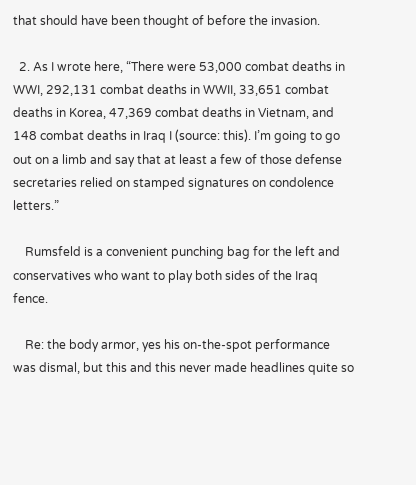that should have been thought of before the invasion.

  2. As I wrote here, “There were 53,000 combat deaths in WWI, 292,131 combat deaths in WWII, 33,651 combat deaths in Korea, 47,369 combat deaths in Vietnam, and 148 combat deaths in Iraq I (source: this). I’m going to go out on a limb and say that at least a few of those defense secretaries relied on stamped signatures on condolence letters.”

    Rumsfeld is a convenient punching bag for the left and conservatives who want to play both sides of the Iraq fence.

    Re: the body armor, yes his on-the-spot performance was dismal, but this and this never made headlines quite so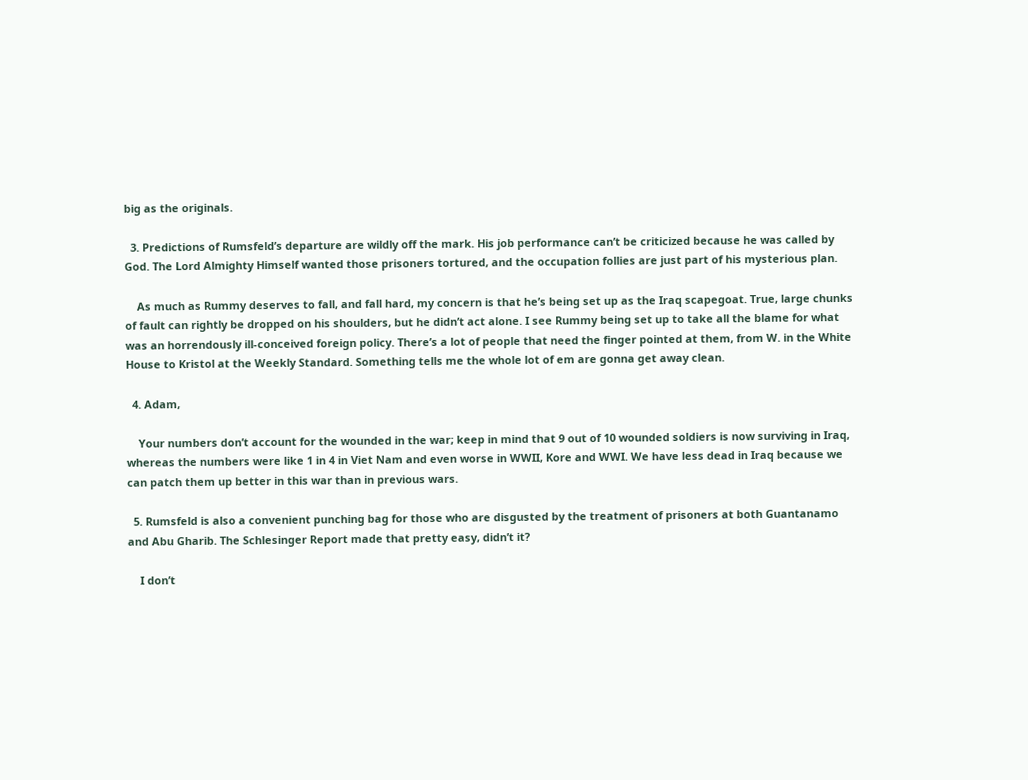big as the originals.

  3. Predictions of Rumsfeld’s departure are wildly off the mark. His job performance can’t be criticized because he was called by God. The Lord Almighty Himself wanted those prisoners tortured, and the occupation follies are just part of his mysterious plan.

    As much as Rummy deserves to fall, and fall hard, my concern is that he’s being set up as the Iraq scapegoat. True, large chunks of fault can rightly be dropped on his shoulders, but he didn’t act alone. I see Rummy being set up to take all the blame for what was an horrendously ill-conceived foreign policy. There’s a lot of people that need the finger pointed at them, from W. in the White House to Kristol at the Weekly Standard. Something tells me the whole lot of em are gonna get away clean.

  4. Adam,

    Your numbers don’t account for the wounded in the war; keep in mind that 9 out of 10 wounded soldiers is now surviving in Iraq, whereas the numbers were like 1 in 4 in Viet Nam and even worse in WWII, Kore and WWI. We have less dead in Iraq because we can patch them up better in this war than in previous wars.

  5. Rumsfeld is also a convenient punching bag for those who are disgusted by the treatment of prisoners at both Guantanamo and Abu Gharib. The Schlesinger Report made that pretty easy, didn’t it?

    I don’t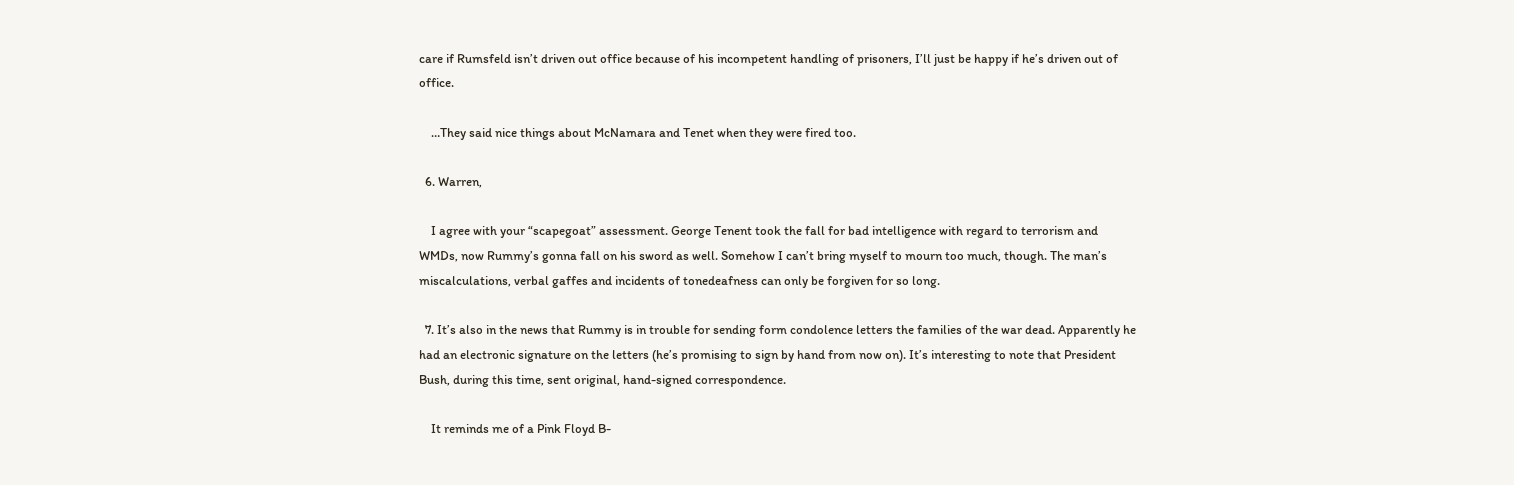care if Rumsfeld isn’t driven out office because of his incompetent handling of prisoners, I’ll just be happy if he’s driven out of office.

    …They said nice things about McNamara and Tenet when they were fired too.

  6. Warren,

    I agree with your “scapegoat” assessment. George Tenent took the fall for bad intelligence with regard to terrorism and WMDs, now Rummy’s gonna fall on his sword as well. Somehow I can’t bring myself to mourn too much, though. The man’s miscalculations, verbal gaffes and incidents of tonedeafness can only be forgiven for so long.

  7. It’s also in the news that Rummy is in trouble for sending form condolence letters the families of the war dead. Apparently he had an electronic signature on the letters (he’s promising to sign by hand from now on). It’s interesting to note that President Bush, during this time, sent original, hand-signed correspondence.

    It reminds me of a Pink Floyd B-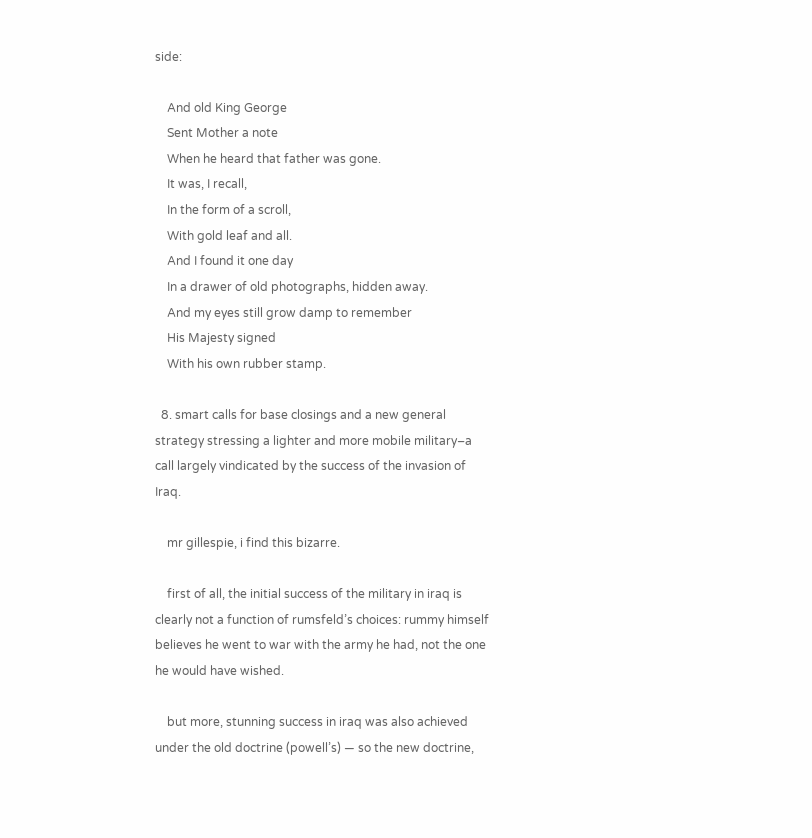side:

    And old King George
    Sent Mother a note
    When he heard that father was gone.
    It was, I recall,
    In the form of a scroll,
    With gold leaf and all.
    And I found it one day
    In a drawer of old photographs, hidden away.
    And my eyes still grow damp to remember
    His Majesty signed
    With his own rubber stamp.

  8. smart calls for base closings and a new general strategy stressing a lighter and more mobile military–a call largely vindicated by the success of the invasion of Iraq.

    mr gillespie, i find this bizarre.

    first of all, the initial success of the military in iraq is clearly not a function of rumsfeld’s choices: rummy himself believes he went to war with the army he had, not the one he would have wished.

    but more, stunning success in iraq was also achieved under the old doctrine (powell’s) — so the new doctrine,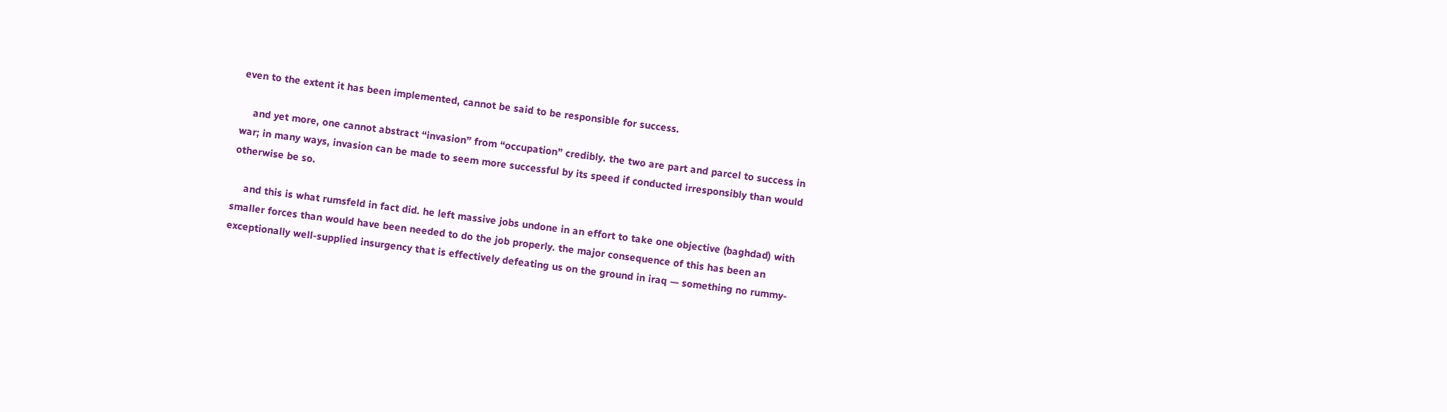even to the extent it has been implemented, cannot be said to be responsible for success.

    and yet more, one cannot abstract “invasion” from “occupation” credibly. the two are part and parcel to success in war; in many ways, invasion can be made to seem more successful by its speed if conducted irresponsibly than would otherwise be so.

    and this is what rumsfeld in fact did. he left massive jobs undone in an effort to take one objective (baghdad) with smaller forces than would have been needed to do the job properly. the major consequence of this has been an exceptionally well-supplied insurgency that is effectively defeating us on the ground in iraq — something no rummy-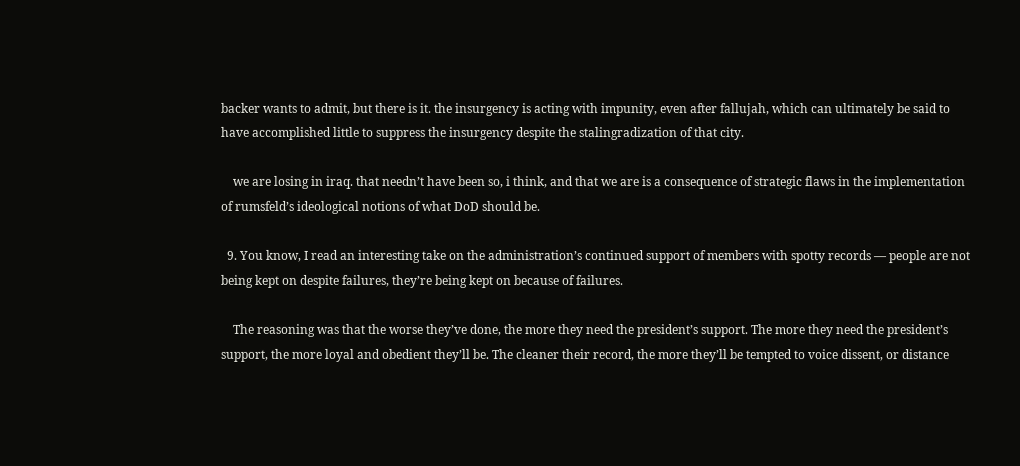backer wants to admit, but there is it. the insurgency is acting with impunity, even after fallujah, which can ultimately be said to have accomplished little to suppress the insurgency despite the stalingradization of that city.

    we are losing in iraq. that needn’t have been so, i think, and that we are is a consequence of strategic flaws in the implementation of rumsfeld’s ideological notions of what DoD should be.

  9. You know, I read an interesting take on the administration’s continued support of members with spotty records — people are not being kept on despite failures, they’re being kept on because of failures.

    The reasoning was that the worse they’ve done, the more they need the president’s support. The more they need the president’s support, the more loyal and obedient they’ll be. The cleaner their record, the more they’ll be tempted to voice dissent, or distance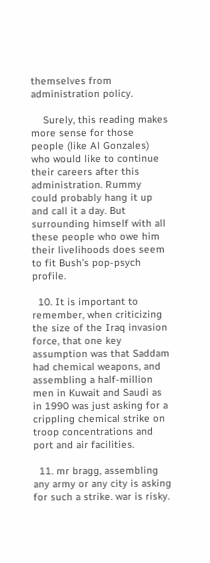themselves from administration policy.

    Surely, this reading makes more sense for those people (like Al Gonzales) who would like to continue their careers after this administration. Rummy could probably hang it up and call it a day. But surrounding himself with all these people who owe him their livelihoods does seem to fit Bush’s pop-psych profile.

  10. It is important to remember, when criticizing the size of the Iraq invasion force, that one key assumption was that Saddam had chemical weapons, and assembling a half-million men in Kuwait and Saudi as in 1990 was just asking for a crippling chemical strike on troop concentrations and port and air facilities.

  11. mr bragg, assembling any army or any city is asking for such a strike. war is risky.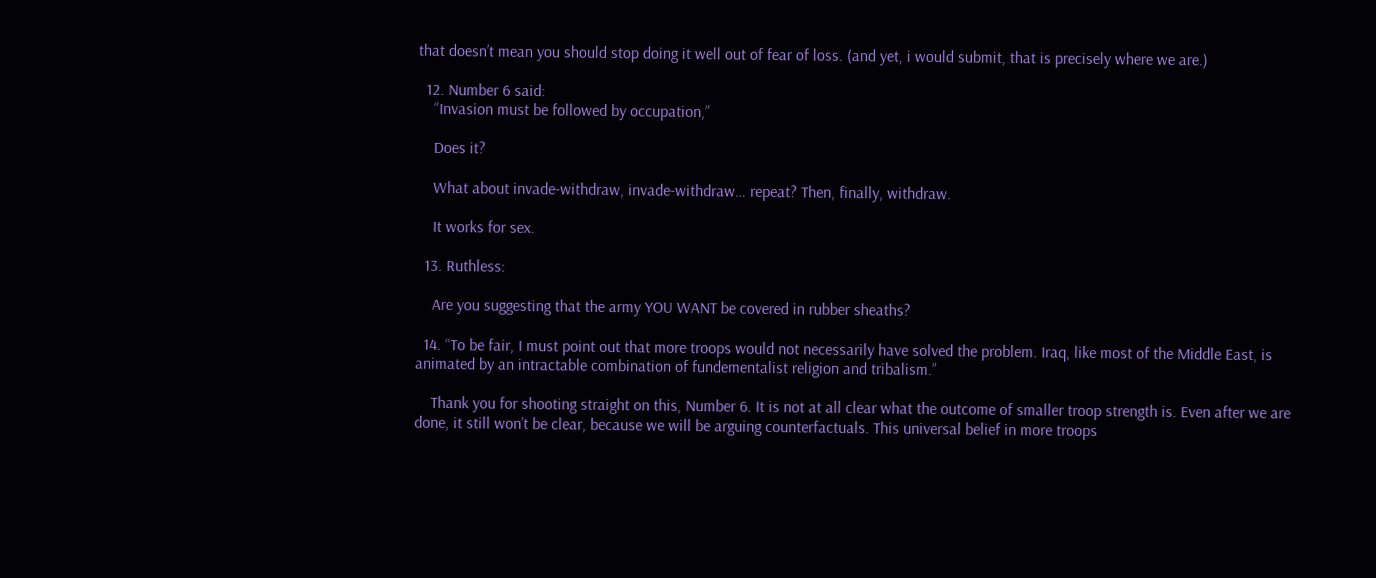that doesn’t mean you should stop doing it well out of fear of loss. (and yet, i would submit, that is precisely where we are.)

  12. Number 6 said:
    “Invasion must be followed by occupation,”

    Does it?

    What about invade-withdraw, invade-withdraw… repeat? Then, finally, withdraw.

    It works for sex.

  13. Ruthless:

    Are you suggesting that the army YOU WANT be covered in rubber sheaths?

  14. “To be fair, I must point out that more troops would not necessarily have solved the problem. Iraq, like most of the Middle East, is animated by an intractable combination of fundementalist religion and tribalism.”

    Thank you for shooting straight on this, Number 6. It is not at all clear what the outcome of smaller troop strength is. Even after we are done, it still won’t be clear, because we will be arguing counterfactuals. This universal belief in more troops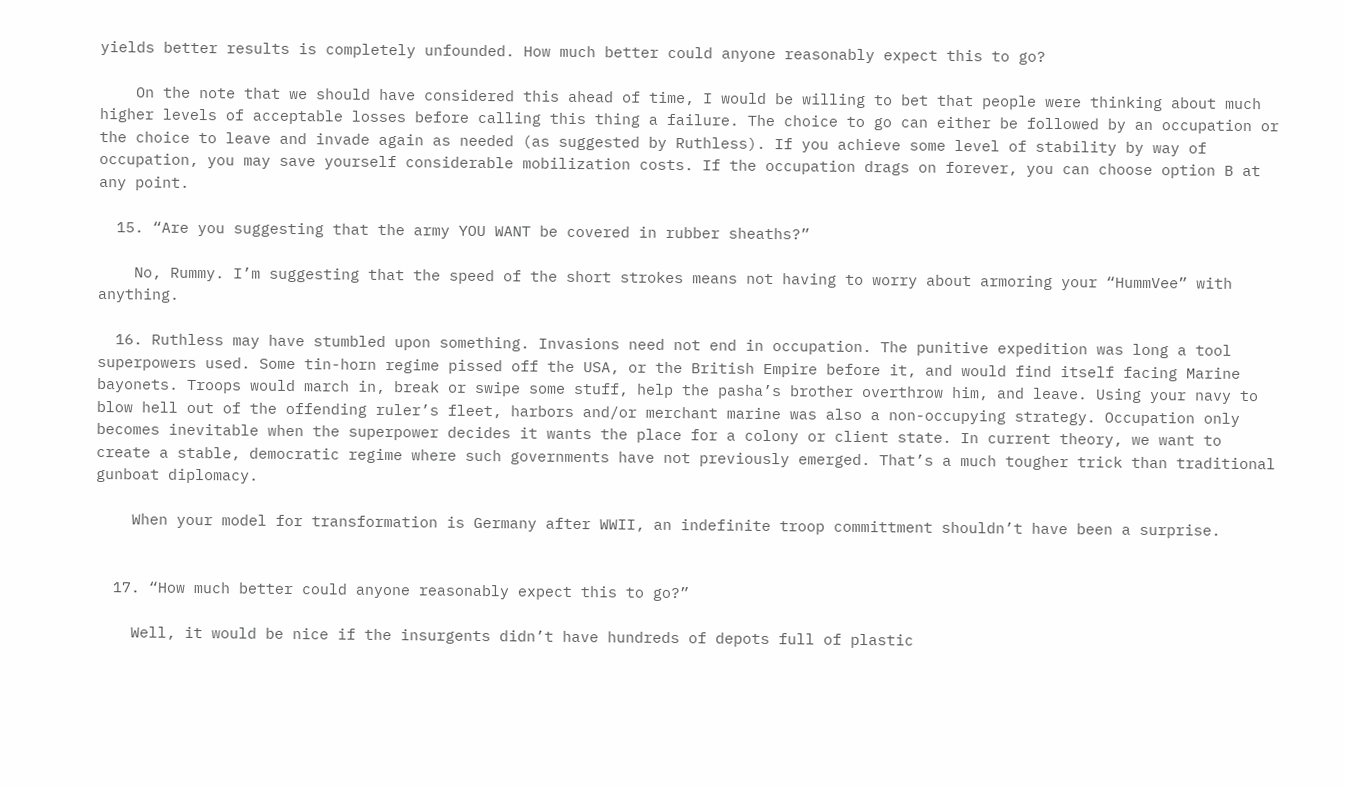yields better results is completely unfounded. How much better could anyone reasonably expect this to go?

    On the note that we should have considered this ahead of time, I would be willing to bet that people were thinking about much higher levels of acceptable losses before calling this thing a failure. The choice to go can either be followed by an occupation or the choice to leave and invade again as needed (as suggested by Ruthless). If you achieve some level of stability by way of occupation, you may save yourself considerable mobilization costs. If the occupation drags on forever, you can choose option B at any point.

  15. “Are you suggesting that the army YOU WANT be covered in rubber sheaths?”

    No, Rummy. I’m suggesting that the speed of the short strokes means not having to worry about armoring your “HummVee” with anything.

  16. Ruthless may have stumbled upon something. Invasions need not end in occupation. The punitive expedition was long a tool superpowers used. Some tin-horn regime pissed off the USA, or the British Empire before it, and would find itself facing Marine bayonets. Troops would march in, break or swipe some stuff, help the pasha’s brother overthrow him, and leave. Using your navy to blow hell out of the offending ruler’s fleet, harbors and/or merchant marine was also a non-occupying strategy. Occupation only becomes inevitable when the superpower decides it wants the place for a colony or client state. In current theory, we want to create a stable, democratic regime where such governments have not previously emerged. That’s a much tougher trick than traditional gunboat diplomacy.

    When your model for transformation is Germany after WWII, an indefinite troop committment shouldn’t have been a surprise.


  17. “How much better could anyone reasonably expect this to go?”

    Well, it would be nice if the insurgents didn’t have hundreds of depots full of plastic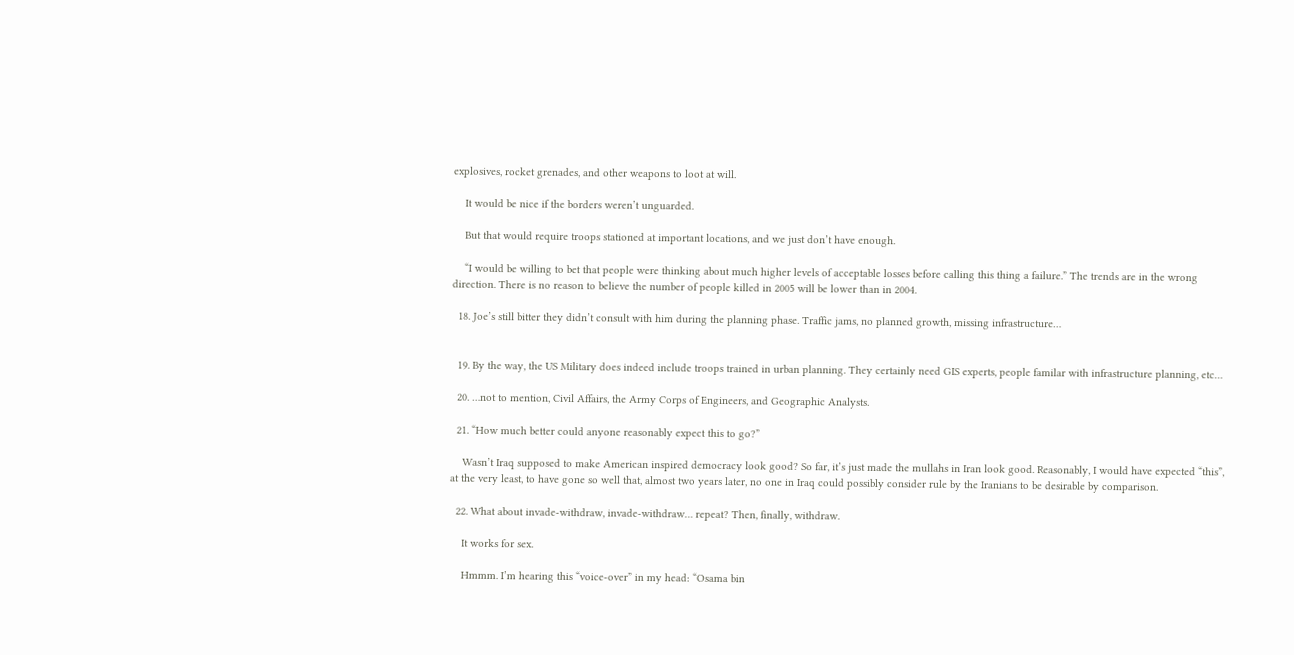explosives, rocket grenades, and other weapons to loot at will.

    It would be nice if the borders weren’t unguarded.

    But that would require troops stationed at important locations, and we just don’t have enough.

    “I would be willing to bet that people were thinking about much higher levels of acceptable losses before calling this thing a failure.” The trends are in the wrong direction. There is no reason to believe the number of people killed in 2005 will be lower than in 2004.

  18. Joe’s still bitter they didn’t consult with him during the planning phase. Traffic jams, no planned growth, missing infrastructure…


  19. By the way, the US Military does indeed include troops trained in urban planning. They certainly need GIS experts, people familar with infrastructure planning, etc…

  20. …not to mention, Civil Affairs, the Army Corps of Engineers, and Geographic Analysts.

  21. “How much better could anyone reasonably expect this to go?”

    Wasn’t Iraq supposed to make American inspired democracy look good? So far, it’s just made the mullahs in Iran look good. Reasonably, I would have expected “this”, at the very least, to have gone so well that, almost two years later, no one in Iraq could possibly consider rule by the Iranians to be desirable by comparison.

  22. What about invade-withdraw, invade-withdraw… repeat? Then, finally, withdraw.

    It works for sex.

    Hmmm. I’m hearing this “voice-over” in my head: “Osama bin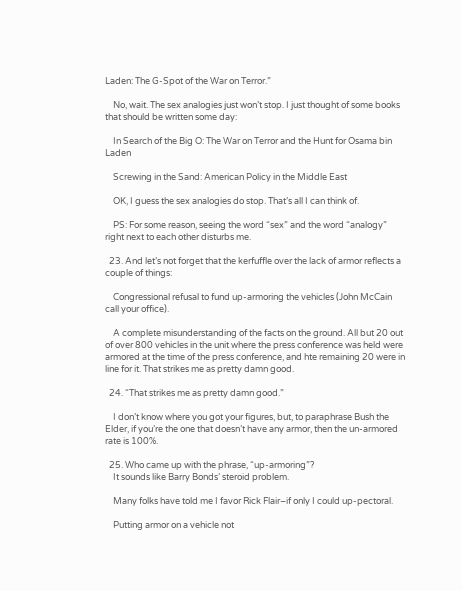Laden: The G-Spot of the War on Terror.”

    No, wait. The sex analogies just won’t stop. I just thought of some books that should be written some day:

    In Search of the Big O: The War on Terror and the Hunt for Osama bin Laden

    Screwing in the Sand: American Policy in the Middle East

    OK, I guess the sex analogies do stop. That’s all I can think of.

    PS: For some reason, seeing the word “sex” and the word “analogy” right next to each other disturbs me.

  23. And let’s not forget that the kerfuffle over the lack of armor reflects a couple of things:

    Congressional refusal to fund up-armoring the vehicles (John McCain call your office).

    A complete misunderstanding of the facts on the ground. All but 20 out of over 800 vehicles in the unit where the press conference was held were armored at the time of the press conference, and hte remaining 20 were in line for it. That strikes me as pretty damn good.

  24. “That strikes me as pretty damn good.”

    I don’t know where you got your figures, but, to paraphrase Bush the Elder, if you’re the one that doesn’t have any armor, then the un-armored rate is 100%.

  25. Who came up with the phrase, “up-armoring”?
    It sounds like Barry Bonds’ steroid problem.

    Many folks have told me I favor Rick Flair–if only I could up-pectoral.

    Putting armor on a vehicle not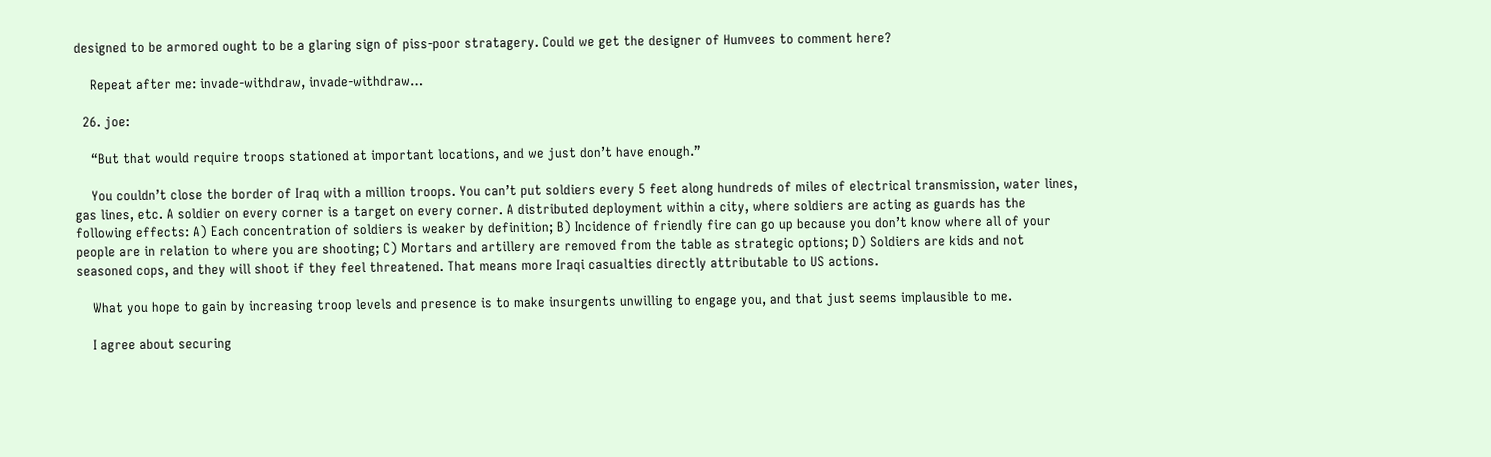designed to be armored ought to be a glaring sign of piss-poor stratagery. Could we get the designer of Humvees to comment here?

    Repeat after me: invade-withdraw, invade-withdraw…

  26. joe:

    “But that would require troops stationed at important locations, and we just don’t have enough.”

    You couldn’t close the border of Iraq with a million troops. You can’t put soldiers every 5 feet along hundreds of miles of electrical transmission, water lines, gas lines, etc. A soldier on every corner is a target on every corner. A distributed deployment within a city, where soldiers are acting as guards has the following effects: A) Each concentration of soldiers is weaker by definition; B) Incidence of friendly fire can go up because you don’t know where all of your people are in relation to where you are shooting; C) Mortars and artillery are removed from the table as strategic options; D) Soldiers are kids and not seasoned cops, and they will shoot if they feel threatened. That means more Iraqi casualties directly attributable to US actions.

    What you hope to gain by increasing troop levels and presence is to make insurgents unwilling to engage you, and that just seems implausible to me.

    I agree about securing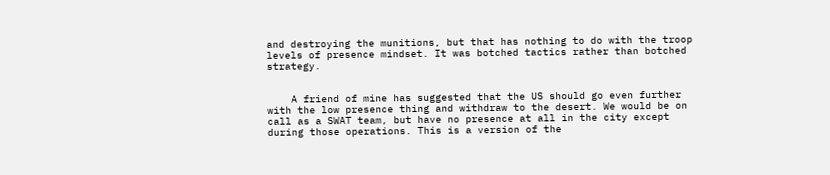and destroying the munitions, but that has nothing to do with the troop levels of presence mindset. It was botched tactics rather than botched strategy.


    A friend of mine has suggested that the US should go even further with the low presence thing and withdraw to the desert. We would be on call as a SWAT team, but have no presence at all in the city except during those operations. This is a version of the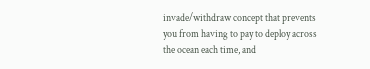invade/withdraw concept that prevents you from having to pay to deploy across the ocean each time, and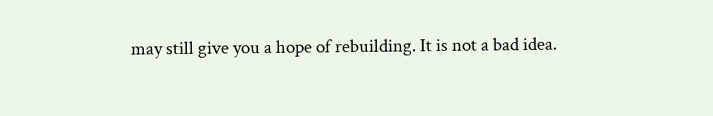may still give you a hope of rebuilding. It is not a bad idea.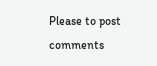Please to post comments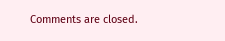Comments are closed.